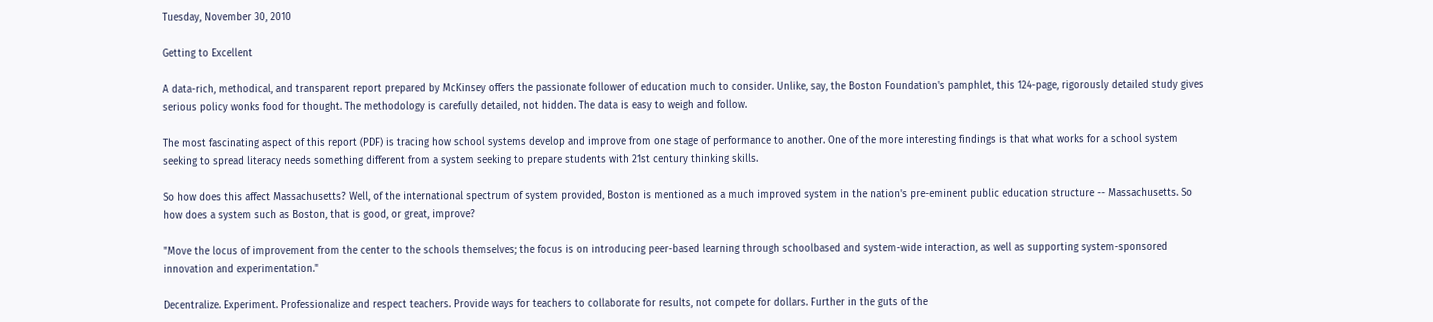Tuesday, November 30, 2010

Getting to Excellent

A data-rich, methodical, and transparent report prepared by McKinsey offers the passionate follower of education much to consider. Unlike, say, the Boston Foundation's pamphlet, this 124-page, rigorously detailed study gives serious policy wonks food for thought. The methodology is carefully detailed, not hidden. The data is easy to weigh and follow.

The most fascinating aspect of this report (PDF) is tracing how school systems develop and improve from one stage of performance to another. One of the more interesting findings is that what works for a school system seeking to spread literacy needs something different from a system seeking to prepare students with 21st century thinking skills.

So how does this affect Massachusetts? Well, of the international spectrum of system provided, Boston is mentioned as a much improved system in the nation's pre-eminent public education structure -- Massachusetts. So how does a system such as Boston, that is good, or great, improve?

"Move the locus of improvement from the center to the schools themselves; the focus is on introducing peer-based learning through schoolbased and system-wide interaction, as well as supporting system-sponsored innovation and experimentation."

Decentralize. Experiment. Professionalize and respect teachers. Provide ways for teachers to collaborate for results, not compete for dollars. Further in the guts of the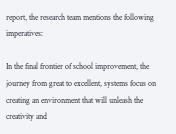report, the research team mentions the following imperatives:

In the final frontier of school improvement, the journey from great to excellent, systems focus on creating an environment that will unleash the creativity and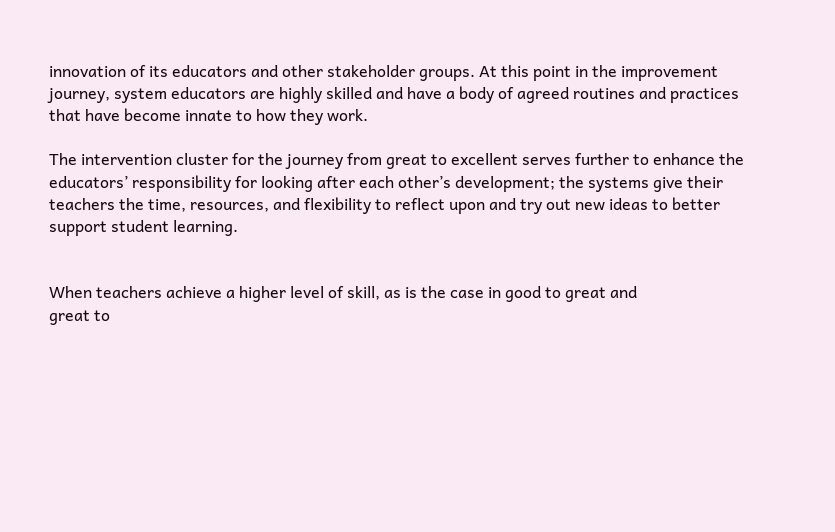innovation of its educators and other stakeholder groups. At this point in the improvement journey, system educators are highly skilled and have a body of agreed routines and practices that have become innate to how they work.

The intervention cluster for the journey from great to excellent serves further to enhance the educators’ responsibility for looking after each other’s development; the systems give their teachers the time, resources, and flexibility to reflect upon and try out new ideas to better support student learning.


When teachers achieve a higher level of skill, as is the case in good to great and
great to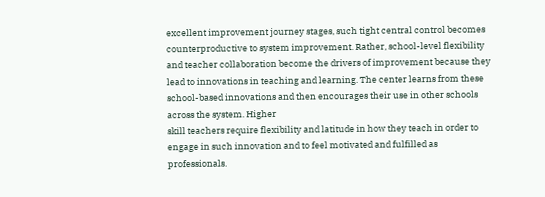excellent improvement journey stages, such tight central control becomes counterproductive to system improvement. Rather, school-level flexibility
and teacher collaboration become the drivers of improvement because they lead to innovations in teaching and learning. The center learns from these school-based innovations and then encourages their use in other schools across the system. Higher
skill teachers require flexibility and latitude in how they teach in order to engage in such innovation and to feel motivated and fulfilled as professionals.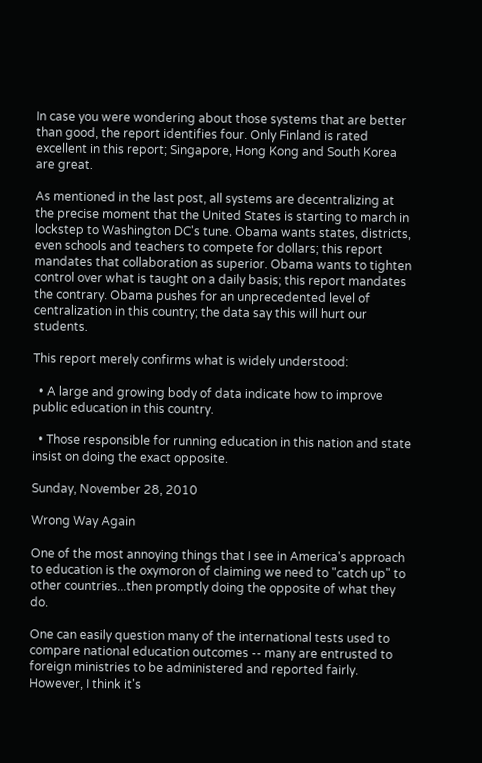In case you were wondering about those systems that are better than good, the report identifies four. Only Finland is rated excellent in this report; Singapore, Hong Kong and South Korea are great.

As mentioned in the last post, all systems are decentralizing at the precise moment that the United States is starting to march in lockstep to Washington DC's tune. Obama wants states, districts, even schools and teachers to compete for dollars; this report mandates that collaboration as superior. Obama wants to tighten control over what is taught on a daily basis; this report mandates the contrary. Obama pushes for an unprecedented level of centralization in this country; the data say this will hurt our students.

This report merely confirms what is widely understood:

  • A large and growing body of data indicate how to improve public education in this country.

  • Those responsible for running education in this nation and state insist on doing the exact opposite.

Sunday, November 28, 2010

Wrong Way Again

One of the most annoying things that I see in America's approach to education is the oxymoron of claiming we need to "catch up" to other countries...then promptly doing the opposite of what they do.

One can easily question many of the international tests used to compare national education outcomes -- many are entrusted to foreign ministries to be administered and reported fairly. However, I think it's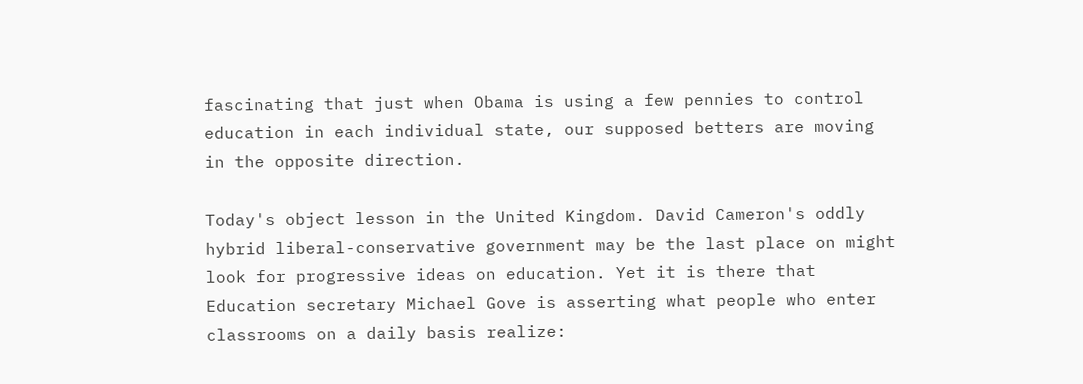fascinating that just when Obama is using a few pennies to control education in each individual state, our supposed betters are moving in the opposite direction.

Today's object lesson in the United Kingdom. David Cameron's oddly hybrid liberal-conservative government may be the last place on might look for progressive ideas on education. Yet it is there that Education secretary Michael Gove is asserting what people who enter classrooms on a daily basis realize: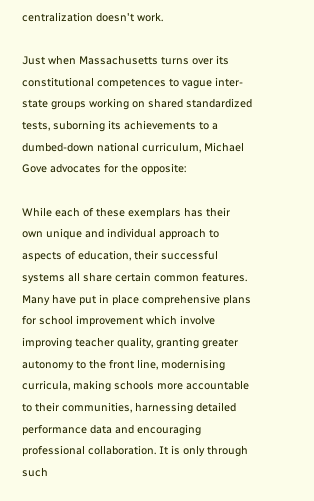centralization doesn't work.

Just when Massachusetts turns over its constitutional competences to vague inter-state groups working on shared standardized tests, suborning its achievements to a dumbed-down national curriculum, Michael Gove advocates for the opposite:

While each of these exemplars has their own unique and individual approach to aspects of education, their successful systems all share certain common features. Many have put in place comprehensive plans for school improvement which involve improving teacher quality, granting greater autonomy to the front line, modernising curricula, making schools more accountable to their communities, harnessing detailed performance data and encouraging professional collaboration. It is only through such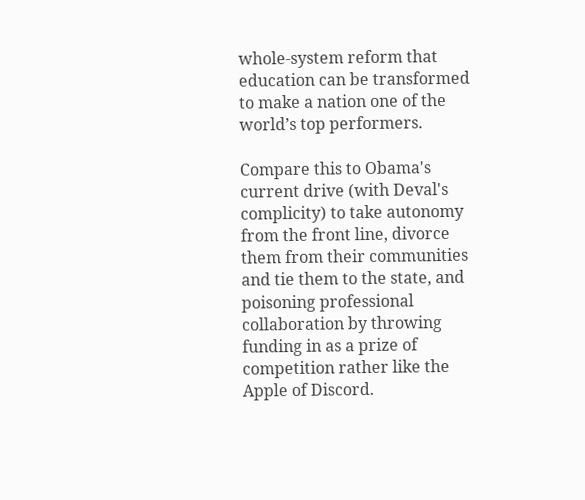whole-system reform that education can be transformed to make a nation one of the world’s top performers.

Compare this to Obama's current drive (with Deval's complicity) to take autonomy from the front line, divorce them from their communities and tie them to the state, and poisoning professional collaboration by throwing funding in as a prize of competition rather like the Apple of Discord.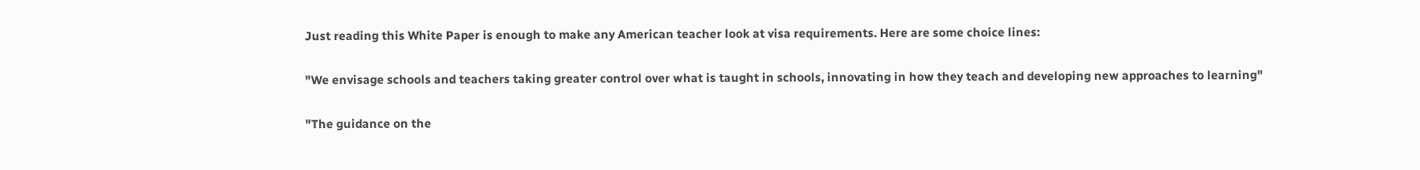Just reading this White Paper is enough to make any American teacher look at visa requirements. Here are some choice lines:

"We envisage schools and teachers taking greater control over what is taught in schools, innovating in how they teach and developing new approaches to learning"

"The guidance on the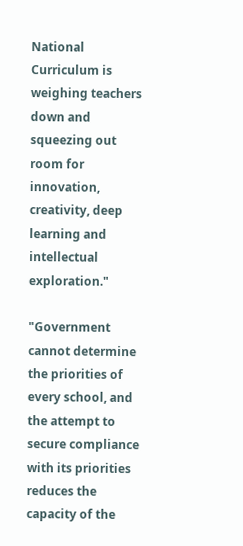National Curriculum is weighing teachers down and squeezing out room for innovation, creativity, deep learning and intellectual exploration."

"Government cannot determine the priorities of every school, and the attempt to secure compliance with its priorities reduces the capacity of the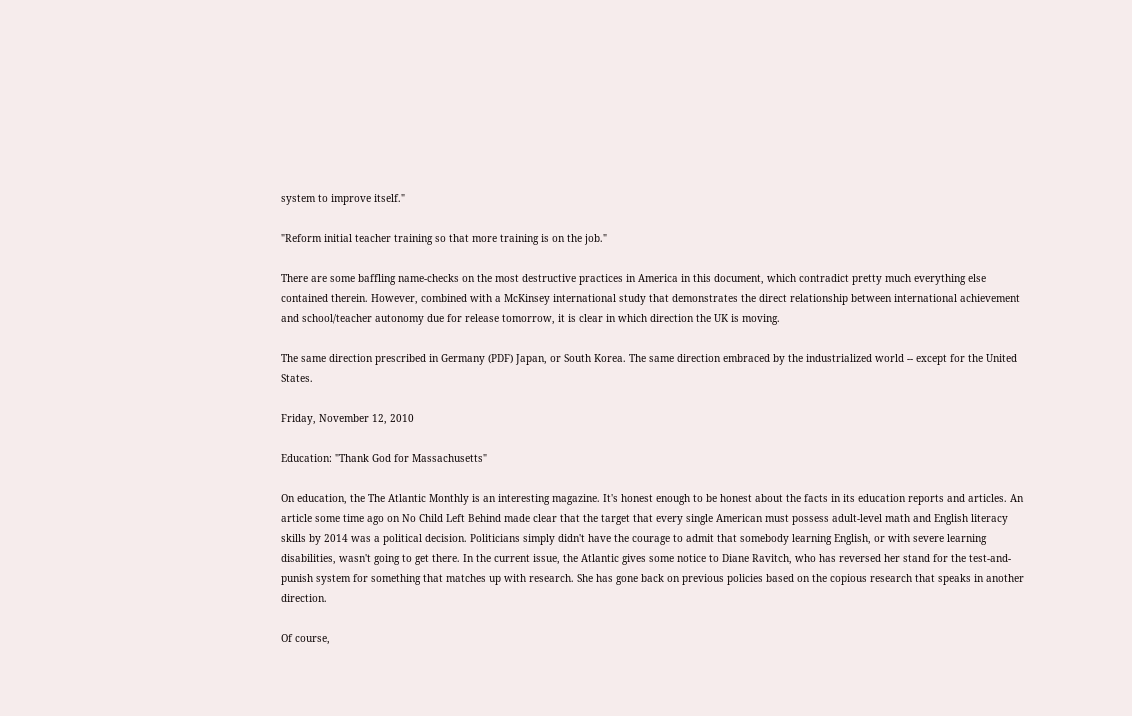system to improve itself."

"Reform initial teacher training so that more training is on the job."

There are some baffling name-checks on the most destructive practices in America in this document, which contradict pretty much everything else contained therein. However, combined with a McKinsey international study that demonstrates the direct relationship between international achievement and school/teacher autonomy due for release tomorrow, it is clear in which direction the UK is moving.

The same direction prescribed in Germany (PDF) Japan, or South Korea. The same direction embraced by the industrialized world -- except for the United States.

Friday, November 12, 2010

Education: "Thank God for Massachusetts"

On education, the The Atlantic Monthly is an interesting magazine. It's honest enough to be honest about the facts in its education reports and articles. An article some time ago on No Child Left Behind made clear that the target that every single American must possess adult-level math and English literacy skills by 2014 was a political decision. Politicians simply didn't have the courage to admit that somebody learning English, or with severe learning disabilities, wasn't going to get there. In the current issue, the Atlantic gives some notice to Diane Ravitch, who has reversed her stand for the test-and-punish system for something that matches up with research. She has gone back on previous policies based on the copious research that speaks in another direction.

Of course,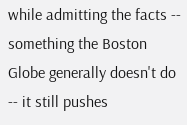while admitting the facts -- something the Boston Globe generally doesn't do -- it still pushes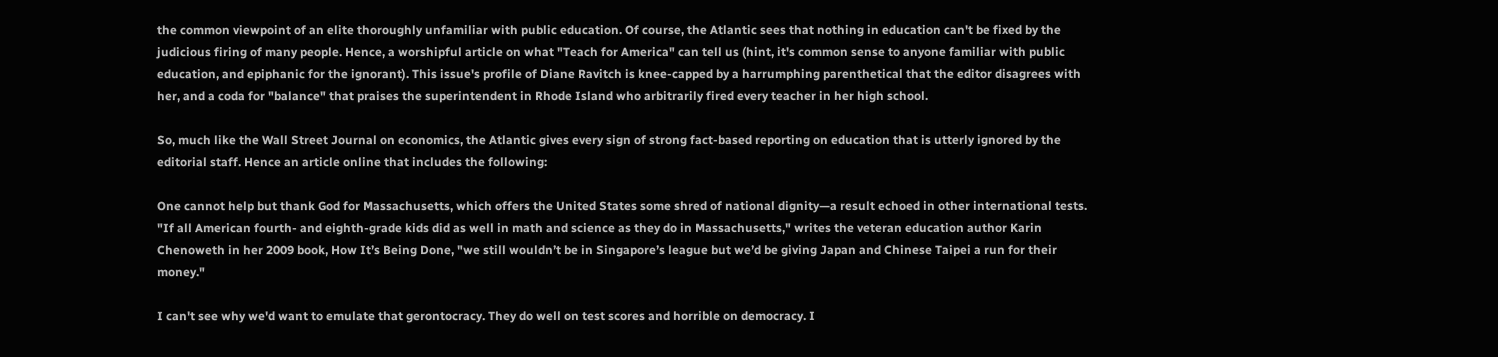the common viewpoint of an elite thoroughly unfamiliar with public education. Of course, the Atlantic sees that nothing in education can't be fixed by the judicious firing of many people. Hence, a worshipful article on what "Teach for America" can tell us (hint, it's common sense to anyone familiar with public education, and epiphanic for the ignorant). This issue's profile of Diane Ravitch is knee-capped by a harrumphing parenthetical that the editor disagrees with her, and a coda for "balance" that praises the superintendent in Rhode Island who arbitrarily fired every teacher in her high school.

So, much like the Wall Street Journal on economics, the Atlantic gives every sign of strong fact-based reporting on education that is utterly ignored by the editorial staff. Hence an article online that includes the following:

One cannot help but thank God for Massachusetts, which offers the United States some shred of national dignity—a result echoed in other international tests. "If all American fourth- and eighth-grade kids did as well in math and science as they do in Massachusetts," writes the veteran education author Karin Chenoweth in her 2009 book, How It’s Being Done, "we still wouldn’t be in Singapore’s league but we’d be giving Japan and Chinese Taipei a run for their money."

I can't see why we'd want to emulate that gerontocracy. They do well on test scores and horrible on democracy. I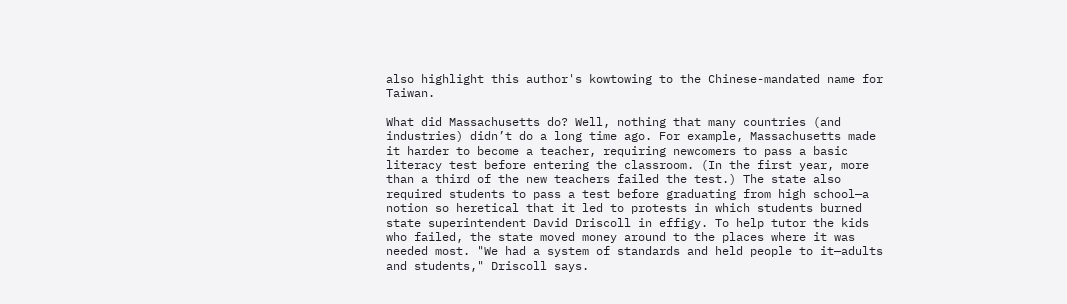also highlight this author's kowtowing to the Chinese-mandated name for Taiwan.

What did Massachusetts do? Well, nothing that many countries (and industries) didn’t do a long time ago. For example, Massachusetts made it harder to become a teacher, requiring newcomers to pass a basic literacy test before entering the classroom. (In the first year, more than a third of the new teachers failed the test.) The state also required students to pass a test before graduating from high school—a notion so heretical that it led to protests in which students burned state superintendent David Driscoll in effigy. To help tutor the kids who failed, the state moved money around to the places where it was needed most. "We had a system of standards and held people to it—adults and students," Driscoll says.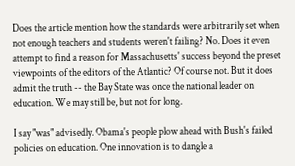Does the article mention how the standards were arbitrarily set when not enough teachers and students weren't failing? No. Does it even attempt to find a reason for Massachusetts' success beyond the preset viewpoints of the editors of the Atlantic? Of course not. But it does admit the truth -- the Bay State was once the national leader on education. We may still be, but not for long.

I say "was" advisedly. Obama's people plow ahead with Bush's failed policies on education. One innovation is to dangle a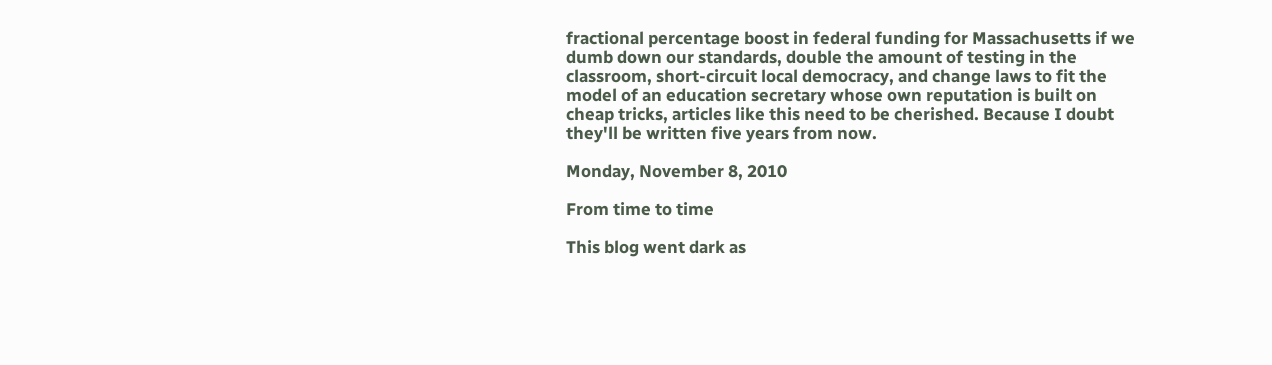fractional percentage boost in federal funding for Massachusetts if we dumb down our standards, double the amount of testing in the classroom, short-circuit local democracy, and change laws to fit the model of an education secretary whose own reputation is built on cheap tricks, articles like this need to be cherished. Because I doubt they'll be written five years from now.

Monday, November 8, 2010

From time to time

This blog went dark as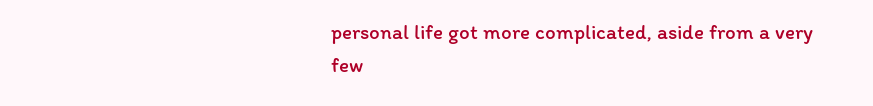personal life got more complicated, aside from a very few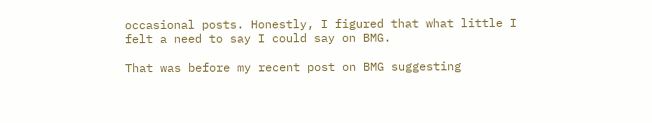occasional posts. Honestly, I figured that what little I felt a need to say I could say on BMG.

That was before my recent post on BMG suggesting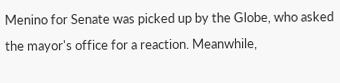Menino for Senate was picked up by the Globe, who asked the mayor's office for a reaction. Meanwhile,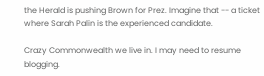the Herald is pushing Brown for Prez. Imagine that -- a ticket where Sarah Palin is the experienced candidate.

Crazy Commonwealth we live in. I may need to resume blogging.